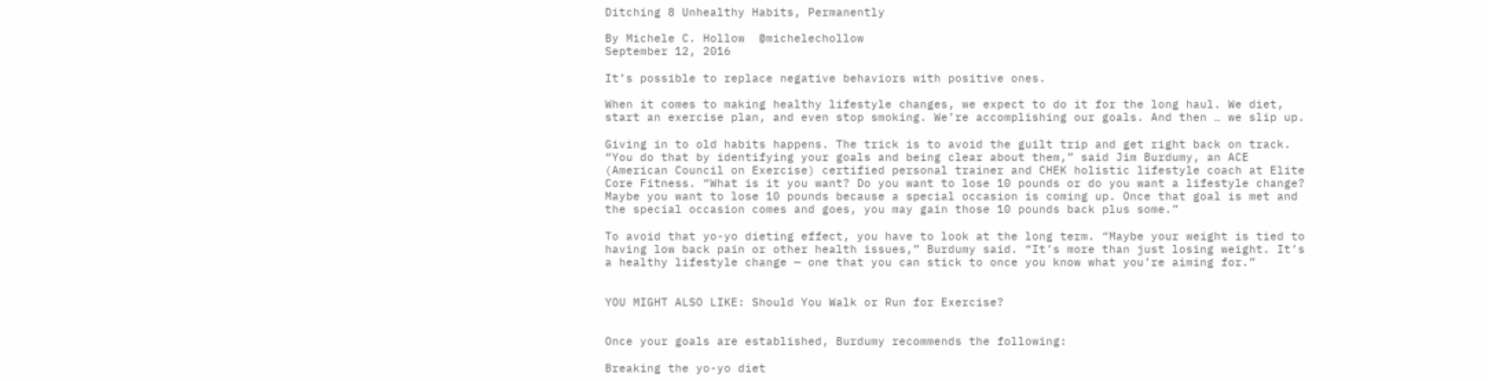Ditching 8 Unhealthy Habits, Permanently

By Michele C. Hollow  @michelechollow
September 12, 2016

It’s possible to replace negative behaviors with positive ones.

When it comes to making healthy lifestyle changes, we expect to do it for the long haul. We diet, start an exercise plan, and even stop smoking. We’re accomplishing our goals. And then … we slip up.

Giving in to old habits happens. The trick is to avoid the guilt trip and get right back on track. “You do that by identifying your goals and being clear about them,” said Jim Burdumy, an ACE (American Council on Exercise) certified personal trainer and CHEK holistic lifestyle coach at Elite Core Fitness. “What is it you want? Do you want to lose 10 pounds or do you want a lifestyle change? Maybe you want to lose 10 pounds because a special occasion is coming up. Once that goal is met and the special occasion comes and goes, you may gain those 10 pounds back plus some.”

To avoid that yo-yo dieting effect, you have to look at the long term. “Maybe your weight is tied to having low back pain or other health issues,” Burdumy said. “It’s more than just losing weight. It’s a healthy lifestyle change — one that you can stick to once you know what you’re aiming for.”


YOU MIGHT ALSO LIKE: Should You Walk or Run for Exercise?


Once your goals are established, Burdumy recommends the following:

Breaking the yo-yo diet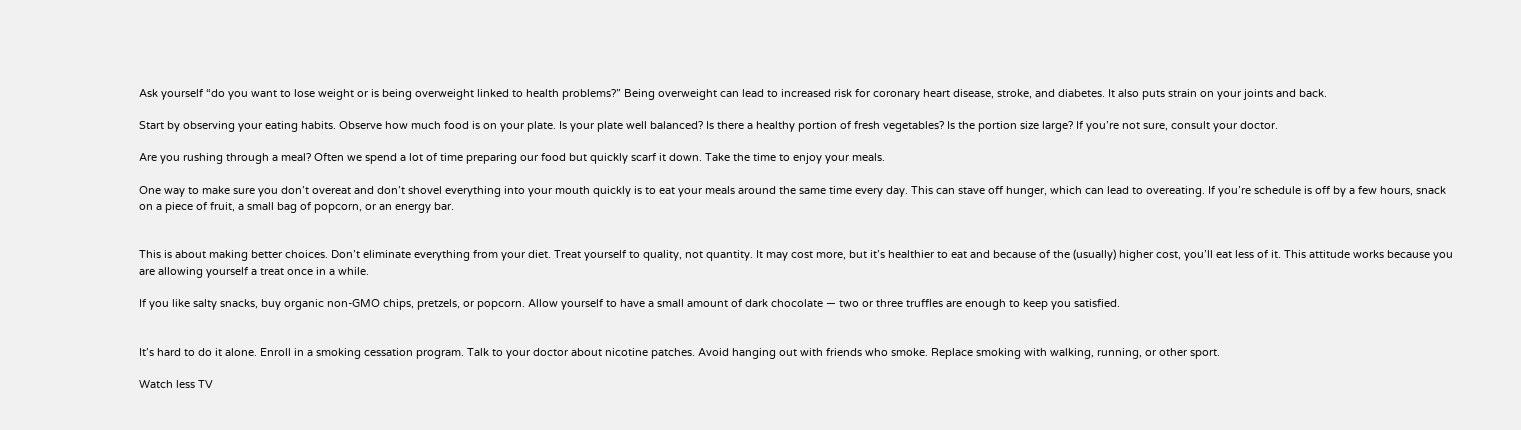Ask yourself “do you want to lose weight or is being overweight linked to health problems?” Being overweight can lead to increased risk for coronary heart disease, stroke, and diabetes. It also puts strain on your joints and back.

Start by observing your eating habits. Observe how much food is on your plate. Is your plate well balanced? Is there a healthy portion of fresh vegetables? Is the portion size large? If you’re not sure, consult your doctor.

Are you rushing through a meal? Often we spend a lot of time preparing our food but quickly scarf it down. Take the time to enjoy your meals.

One way to make sure you don’t overeat and don’t shovel everything into your mouth quickly is to eat your meals around the same time every day. This can stave off hunger, which can lead to overeating. If you’re schedule is off by a few hours, snack on a piece of fruit, a small bag of popcorn, or an energy bar.


This is about making better choices. Don’t eliminate everything from your diet. Treat yourself to quality, not quantity. It may cost more, but it’s healthier to eat and because of the (usually) higher cost, you’ll eat less of it. This attitude works because you are allowing yourself a treat once in a while.

If you like salty snacks, buy organic non-GMO chips, pretzels, or popcorn. Allow yourself to have a small amount of dark chocolate — two or three truffles are enough to keep you satisfied.


It’s hard to do it alone. Enroll in a smoking cessation program. Talk to your doctor about nicotine patches. Avoid hanging out with friends who smoke. Replace smoking with walking, running, or other sport.

Watch less TV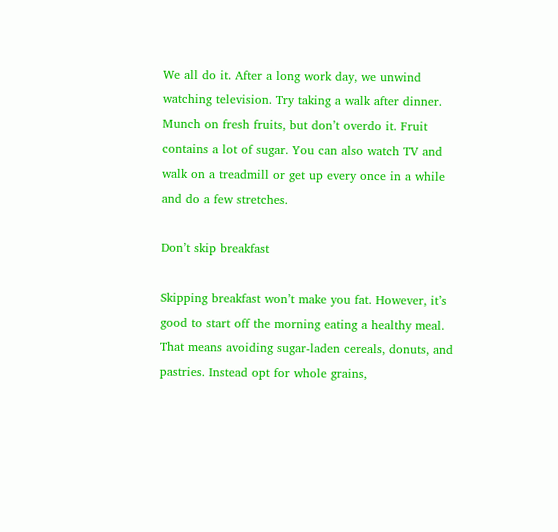We all do it. After a long work day, we unwind watching television. Try taking a walk after dinner. Munch on fresh fruits, but don’t overdo it. Fruit contains a lot of sugar. You can also watch TV and walk on a treadmill or get up every once in a while and do a few stretches.

Don’t skip breakfast

Skipping breakfast won’t make you fat. However, it’s good to start off the morning eating a healthy meal. That means avoiding sugar-laden cereals, donuts, and pastries. Instead opt for whole grains,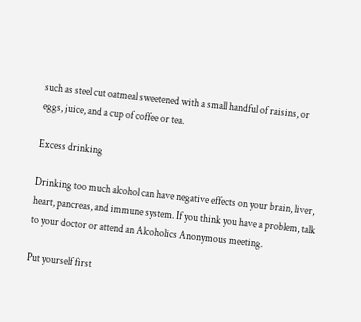such as steel cut oatmeal sweetened with a small handful of raisins, or eggs, juice, and a cup of coffee or tea.

Excess drinking

Drinking too much alcohol can have negative effects on your brain, liver, heart, pancreas, and immune system. If you think you have a problem, talk to your doctor or attend an Alcoholics Anonymous meeting.

Put yourself first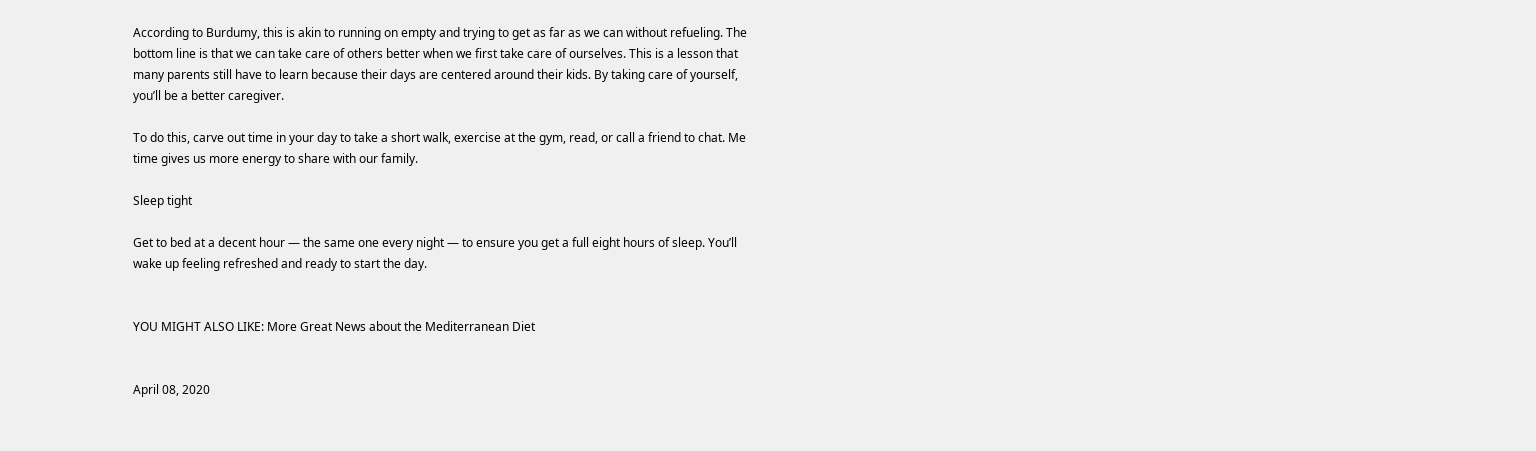According to Burdumy, this is akin to running on empty and trying to get as far as we can without refueling. The bottom line is that we can take care of others better when we first take care of ourselves. This is a lesson that many parents still have to learn because their days are centered around their kids. By taking care of yourself, you’ll be a better caregiver.

To do this, carve out time in your day to take a short walk, exercise at the gym, read, or call a friend to chat. Me time gives us more energy to share with our family.

Sleep tight

Get to bed at a decent hour — the same one every night — to ensure you get a full eight hours of sleep. You’ll wake up feeling refreshed and ready to start the day.


YOU MIGHT ALSO LIKE: More Great News about the Mediterranean Diet


April 08, 2020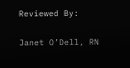Reviewed By:

Janet O’Dell, RN